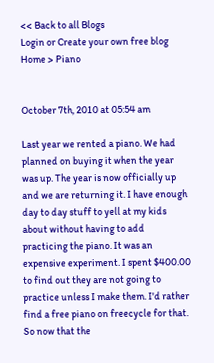<< Back to all Blogs
Login or Create your own free blog
Home > Piano


October 7th, 2010 at 05:54 am

Last year we rented a piano. We had planned on buying it when the year was up. The year is now officially up and we are returning it. I have enough day to day stuff to yell at my kids about without having to add practicing the piano. It was an expensive experiment. I spent $400.00 to find out they are not going to practice unless I make them. I'd rather find a free piano on freecycle for that. So now that the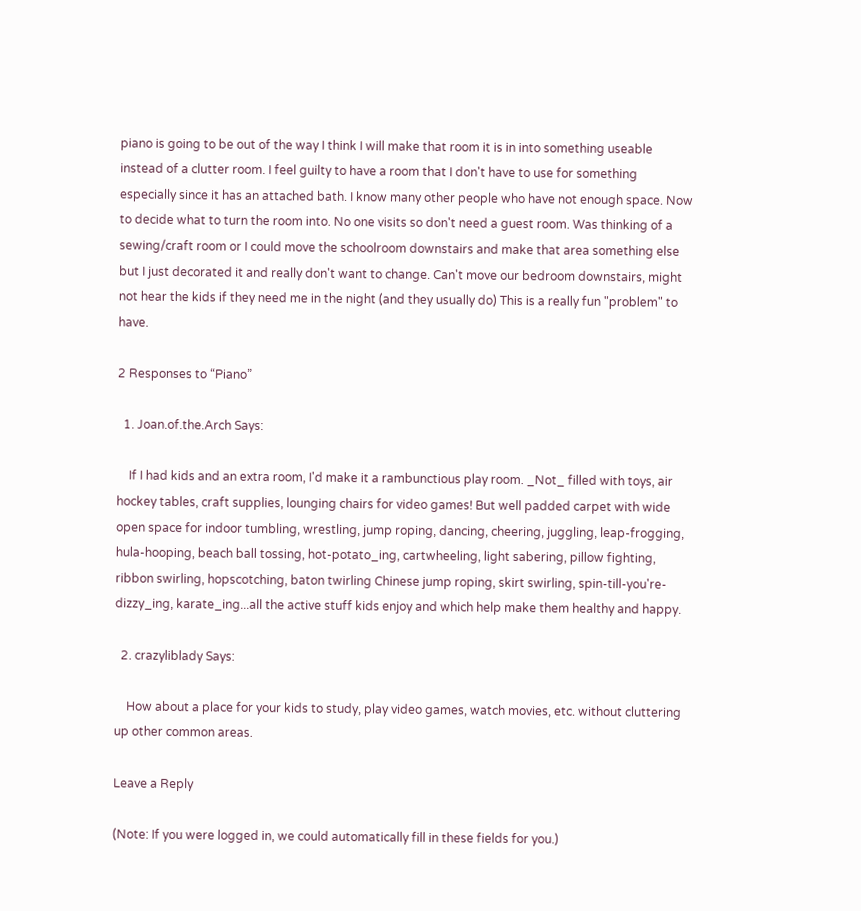piano is going to be out of the way I think I will make that room it is in into something useable instead of a clutter room. I feel guilty to have a room that I don't have to use for something especially since it has an attached bath. I know many other people who have not enough space. Now to decide what to turn the room into. No one visits so don't need a guest room. Was thinking of a sewing/craft room or I could move the schoolroom downstairs and make that area something else but I just decorated it and really don't want to change. Can't move our bedroom downstairs, might not hear the kids if they need me in the night (and they usually do) This is a really fun "problem" to have.

2 Responses to “Piano”

  1. Joan.of.the.Arch Says:

    If I had kids and an extra room, I'd make it a rambunctious play room. _Not_ filled with toys, air hockey tables, craft supplies, lounging chairs for video games! But well padded carpet with wide open space for indoor tumbling, wrestling, jump roping, dancing, cheering, juggling, leap-frogging, hula-hooping, beach ball tossing, hot-potato_ing, cartwheeling, light sabering, pillow fighting, ribbon swirling, hopscotching, baton twirling Chinese jump roping, skirt swirling, spin-till-you're-dizzy_ing, karate_ing...all the active stuff kids enjoy and which help make them healthy and happy.

  2. crazyliblady Says:

    How about a place for your kids to study, play video games, watch movies, etc. without cluttering up other common areas.

Leave a Reply

(Note: If you were logged in, we could automatically fill in these fields for you.)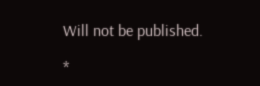Will not be published.

*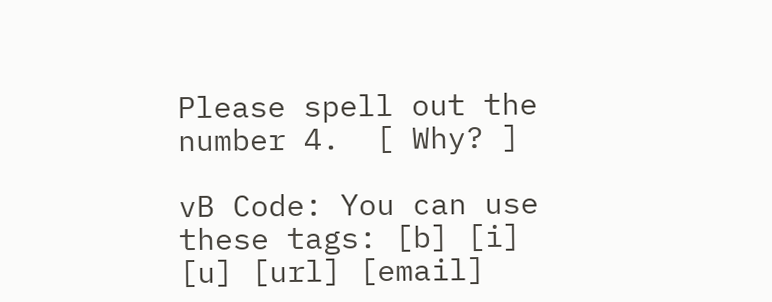Please spell out the number 4.  [ Why? ]

vB Code: You can use these tags: [b] [i] [u] [url] [email]